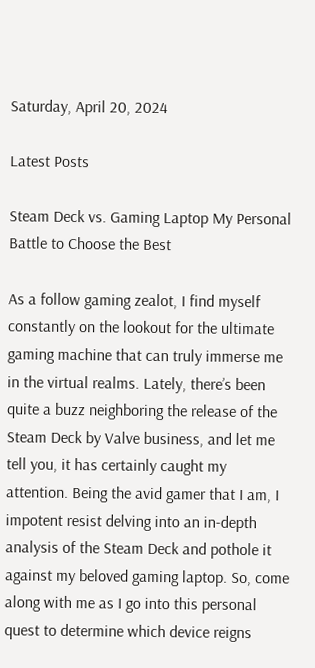Saturday, April 20, 2024

Latest Posts

Steam Deck vs. Gaming Laptop My Personal Battle to Choose the Best

As a follow gaming zealot, I find myself constantly on the lookout for the ultimate gaming machine that can truly immerse me in the virtual realms. Lately, there’s been quite a buzz neighboring the release of the Steam Deck by Valve business, and let me tell you, it has certainly caught my attention. Being the avid gamer that I am, I impotent resist delving into an in-depth analysis of the Steam Deck and pothole it against my beloved gaming laptop. So, come along with me as I go into this personal quest to determine which device reigns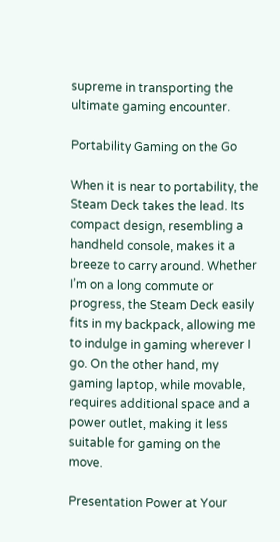supreme in transporting the ultimate gaming encounter.

Portability Gaming on the Go

When it is near to portability, the Steam Deck takes the lead. Its compact design, resembling a handheld console, makes it a breeze to carry around. Whether I’m on a long commute or progress, the Steam Deck easily fits in my backpack, allowing me to indulge in gaming wherever I go. On the other hand, my gaming laptop, while movable, requires additional space and a power outlet, making it less suitable for gaming on the move.

Presentation Power at Your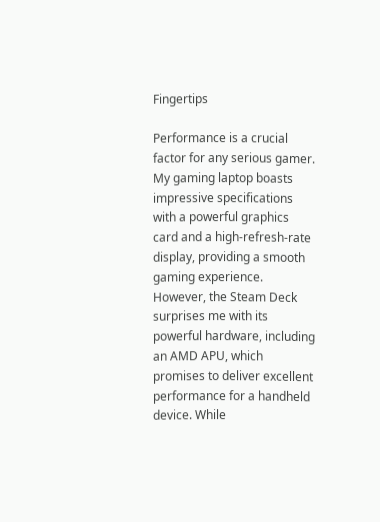Fingertips

Performance is a crucial factor for any serious gamer. My gaming laptop boasts impressive specifications with a powerful graphics card and a high-refresh-rate display, providing a smooth gaming experience. However, the Steam Deck surprises me with its powerful hardware, including an AMD APU, which promises to deliver excellent performance for a handheld device. While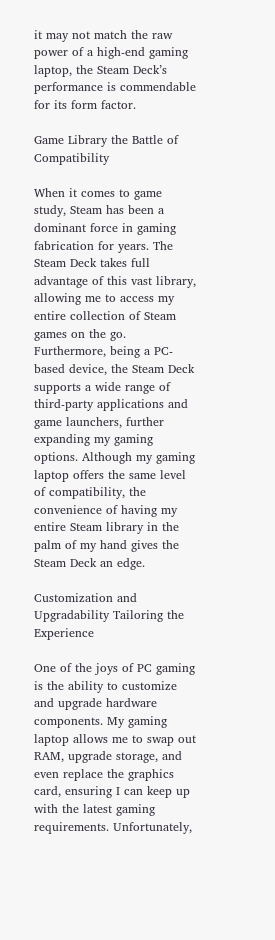it may not match the raw power of a high-end gaming laptop, the Steam Deck’s performance is commendable for its form factor.

Game Library the Battle of Compatibility

When it comes to game study, Steam has been a dominant force in gaming fabrication for years. The Steam Deck takes full advantage of this vast library, allowing me to access my entire collection of Steam games on the go. Furthermore, being a PC-based device, the Steam Deck supports a wide range of third-party applications and game launchers, further expanding my gaming options. Although my gaming laptop offers the same level of compatibility, the convenience of having my entire Steam library in the palm of my hand gives the Steam Deck an edge.

Customization and Upgradability Tailoring the Experience

One of the joys of PC gaming is the ability to customize and upgrade hardware components. My gaming laptop allows me to swap out RAM, upgrade storage, and even replace the graphics card, ensuring I can keep up with the latest gaming requirements. Unfortunately,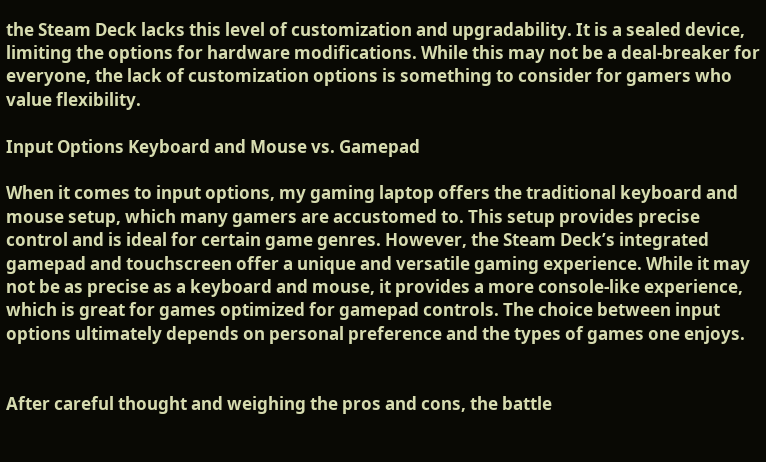the Steam Deck lacks this level of customization and upgradability. It is a sealed device, limiting the options for hardware modifications. While this may not be a deal-breaker for everyone, the lack of customization options is something to consider for gamers who value flexibility.

Input Options Keyboard and Mouse vs. Gamepad

When it comes to input options, my gaming laptop offers the traditional keyboard and mouse setup, which many gamers are accustomed to. This setup provides precise control and is ideal for certain game genres. However, the Steam Deck’s integrated gamepad and touchscreen offer a unique and versatile gaming experience. While it may not be as precise as a keyboard and mouse, it provides a more console-like experience, which is great for games optimized for gamepad controls. The choice between input options ultimately depends on personal preference and the types of games one enjoys.


After careful thought and weighing the pros and cons, the battle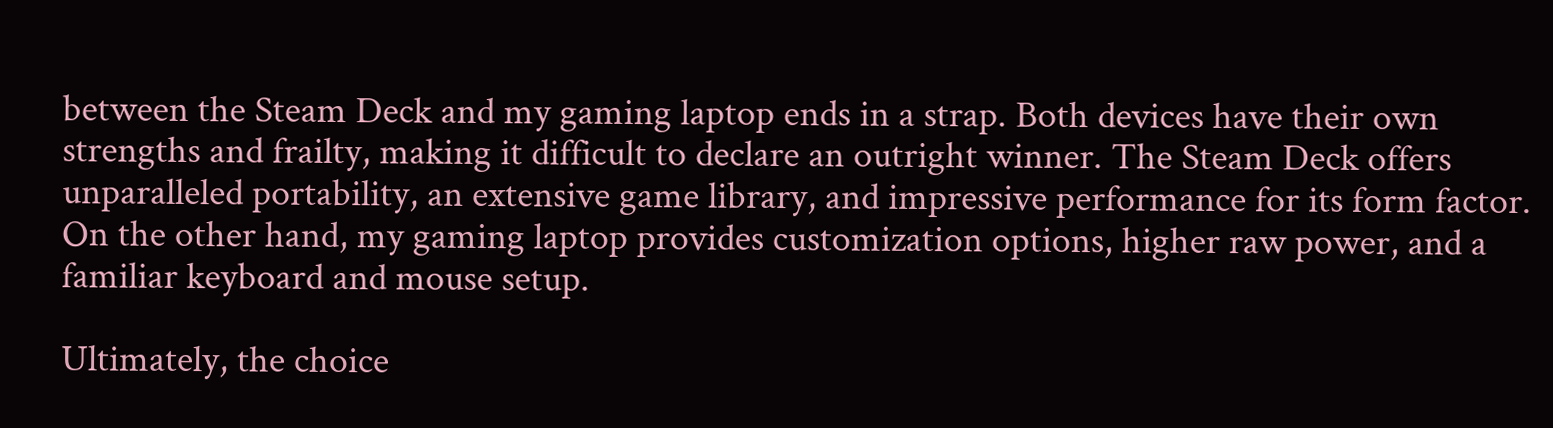between the Steam Deck and my gaming laptop ends in a strap. Both devices have their own strengths and frailty, making it difficult to declare an outright winner. The Steam Deck offers unparalleled portability, an extensive game library, and impressive performance for its form factor. On the other hand, my gaming laptop provides customization options, higher raw power, and a familiar keyboard and mouse setup.

Ultimately, the choice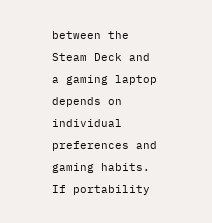between the Steam Deck and a gaming laptop depends on individual preferences and gaming habits. If portability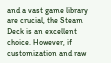and a vast game library are crucial, the Steam Deck is an excellent choice. However, if customization and raw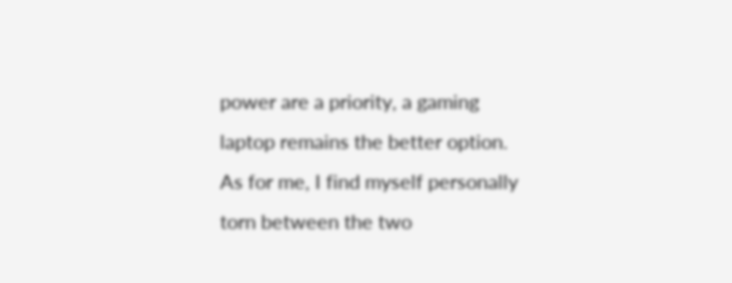power are a priority, a gaming laptop remains the better option. As for me, I find myself personally torn between the two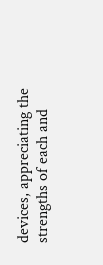devices, appreciating the strengths of each and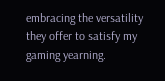embracing the versatility they offer to satisfy my gaming yearning.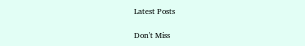Latest Posts

Don't Miss